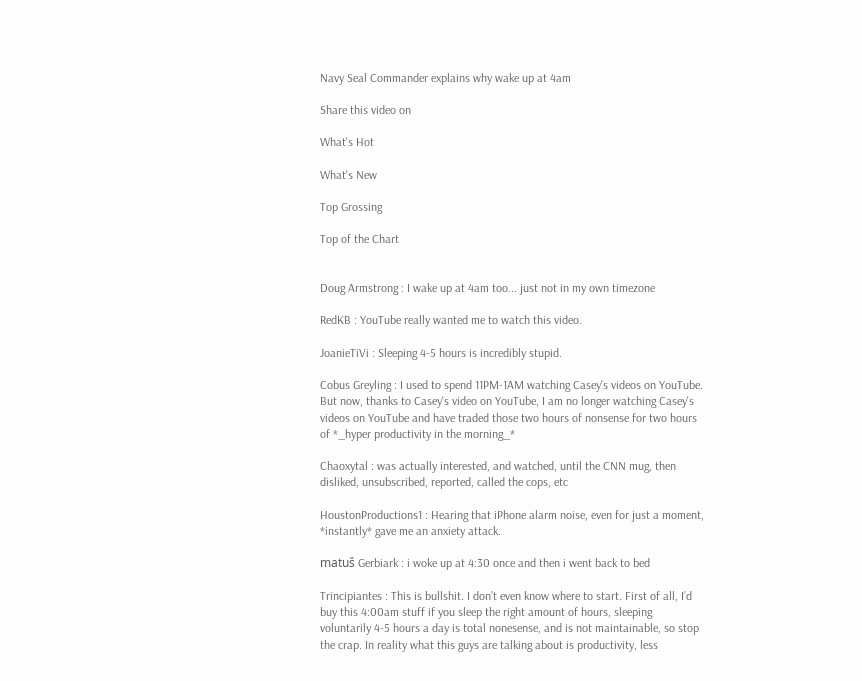Navy Seal Commander explains why wake up at 4am

Share this video on

What's Hot

What's New

Top Grossing

Top of the Chart


Doug Armstrong : I wake up at 4am too... just not in my own timezone

RedKB : YouTube really wanted me to watch this video.

JoanieTiVi : Sleeping 4-5 hours is incredibly stupid.

Cobus Greyling : I used to spend 11PM-1AM watching Casey's videos on YouTube. But now, thanks to Casey's video on YouTube, I am no longer watching Casey's videos on YouTube and have traded those two hours of nonsense for two hours of *_hyper productivity in the morning_*

Chaoxytal : was actually interested, and watched, until the CNN mug, then disliked, unsubscribed, reported, called the cops, etc

HoustonProductions1 : Hearing that iPhone alarm noise, even for just a moment, *instantly* gave me an anxiety attack.

matuš Gerbiark : i woke up at 4:30 once and then i went back to bed

Trincipiantes : This is bullshit. I don’t even know where to start. First of all, I’d buy this 4:00am stuff if you sleep the right amount of hours, sleeping voluntarily 4-5 hours a day is total nonesense, and is not maintainable, so stop the crap. In reality what this guys are talking about is productivity, less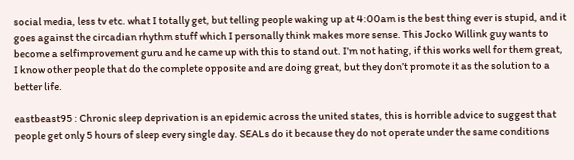social media, less tv etc. what I totally get, but telling people waking up at 4:00am is the best thing ever is stupid, and it goes against the circadian rhythm stuff which I personally think makes more sense. This Jocko Willink guy wants to become a selfimprovement guru and he came up with this to stand out. I’m not hating, if this works well for them great, I know other people that do the complete opposite and are doing great, but they don’t promote it as the solution to a better life.

eastbeast95 : Chronic sleep deprivation is an epidemic across the united states, this is horrible advice to suggest that people get only 5 hours of sleep every single day. SEALs do it because they do not operate under the same conditions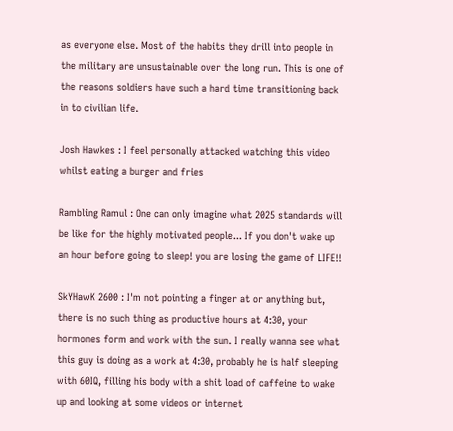as everyone else. Most of the habits they drill into people in the military are unsustainable over the long run. This is one of the reasons soldiers have such a hard time transitioning back in to civilian life.

Josh Hawkes : I feel personally attacked watching this video whilst eating a burger and fries

Rambling Ramul : One can only imagine what 2025 standards will be like for the highly motivated people... If you don't wake up an hour before going to sleep! you are losing the game of LIFE!!

SkYHawK 2600 : I'm not pointing a finger at or anything but, there is no such thing as productive hours at 4:30, your hormones form and work with the sun. I really wanna see what this guy is doing as a work at 4:30, probably he is half sleeping with 60IQ, filling his body with a shit load of caffeine to wake up and looking at some videos or internet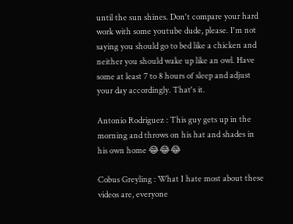until the sun shines. Don't compare your hard work with some youtube dude, please. I'm not saying you should go to bed like a chicken and neither you should wake up like an owl. Have some at least 7 to 8 hours of sleep and adjust your day accordingly. That's it.

Antonio Rodriguez : This guy gets up in the morning and throws on his hat and shades in his own home 😂😂😂

Cobus Greyling : What I hate most about these videos are, everyone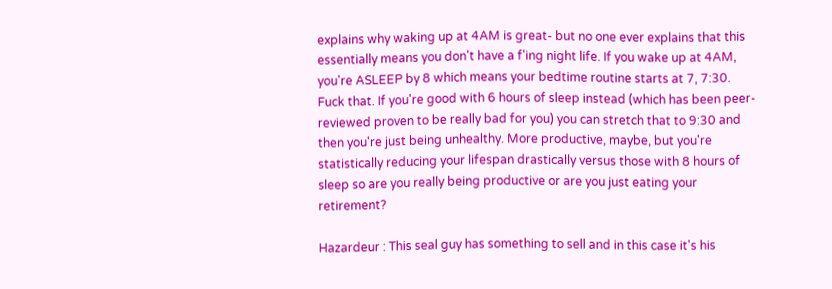explains why waking up at 4AM is great- but no one ever explains that this essentially means you don't have a f'ing night life. If you wake up at 4AM, you're ASLEEP by 8 which means your bedtime routine starts at 7, 7:30. Fuck that. If you're good with 6 hours of sleep instead (which has been peer-reviewed proven to be really bad for you) you can stretch that to 9:30 and then you're just being unhealthy. More productive, maybe, but you're statistically reducing your lifespan drastically versus those with 8 hours of sleep so are you really being productive or are you just eating your retirement?

Hazardeur : This seal guy has something to sell and in this case it's his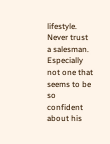lifestyle. Never trust a salesman. Especially not one that seems to be so confident about his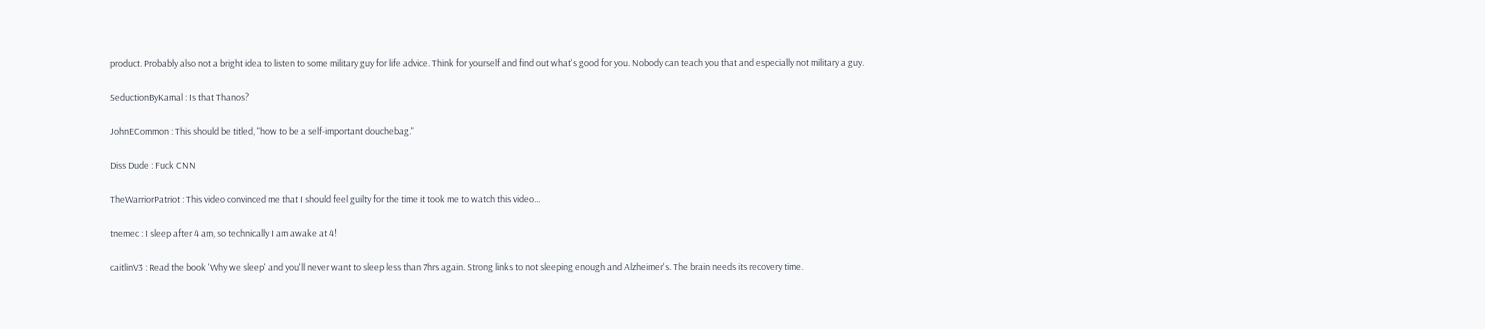product. Probably also not a bright idea to listen to some military guy for life advice. Think for yourself and find out what's good for you. Nobody can teach you that and especially not military a guy.

SeductionByKamal : Is that Thanos?

JohnECommon : This should be titled, "how to be a self-important douchebag."

Diss Dude : Fuck CNN

TheWarriorPatriot : This video convinced me that I should feel guilty for the time it took me to watch this video...

tnemec : I sleep after 4 am, so technically I am awake at 4!

caitlinV3 : Read the book 'Why we sleep' and you'll never want to sleep less than 7hrs again. Strong links to not sleeping enough and Alzheimer's. The brain needs its recovery time.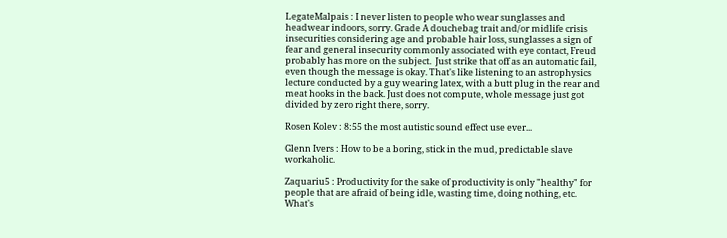LegateMalpais : I never listen to people who wear sunglasses and headwear indoors, sorry. Grade A douchebag trait and/or midlife crisis insecurities considering age and probable hair loss, sunglasses a sign of fear and general insecurity commonly associated with eye contact, Freud probably has more on the subject.  Just strike that off as an automatic fail, even though the message is okay. That's like listening to an astrophysics lecture conducted by a guy wearing latex, with a butt plug in the rear and meat hooks in the back. Just does not compute, whole message just got divided by zero right there, sorry.

Rosen Kolev : 8:55 the most autistic sound effect use ever...

Glenn Ivers : How to be a boring, stick in the mud, predictable slave workaholic.

Zaquariu5 : Productivity for the sake of productivity is only "healthy" for people that are afraid of being idle, wasting time, doing nothing, etc. What's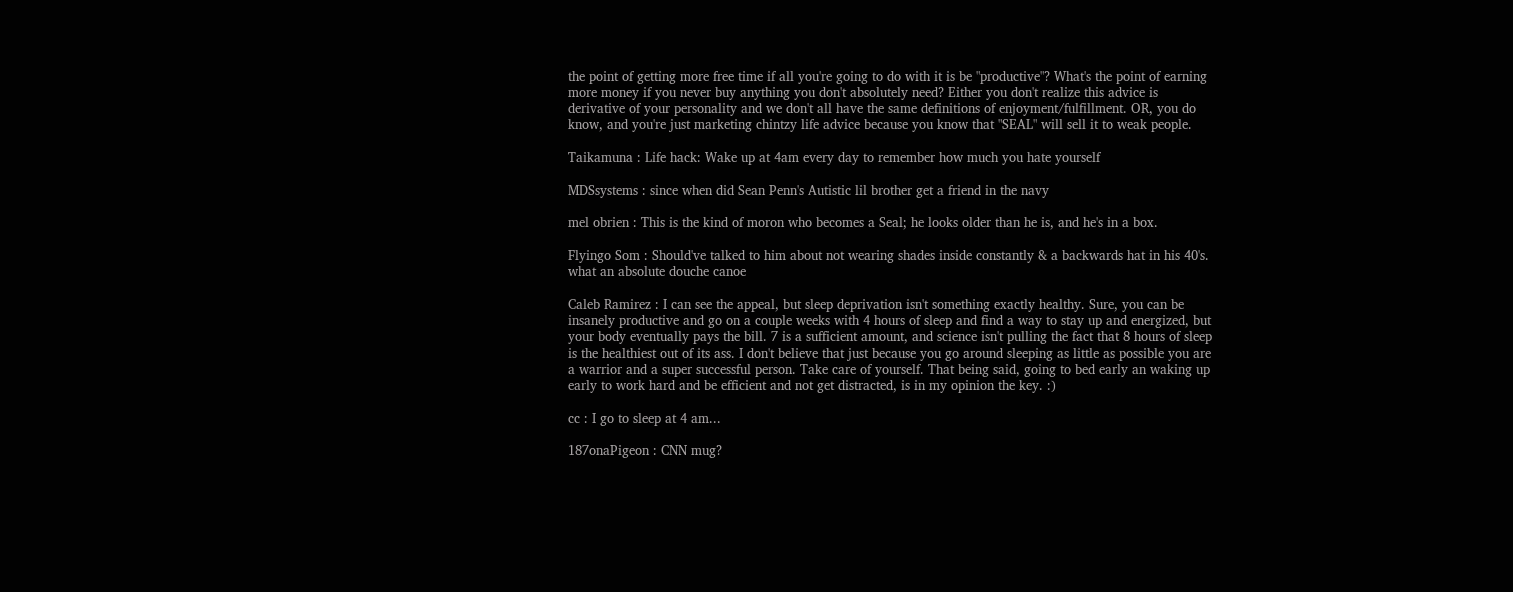the point of getting more free time if all you're going to do with it is be "productive"? What's the point of earning more money if you never buy anything you don't absolutely need? Either you don't realize this advice is derivative of your personality and we don't all have the same definitions of enjoyment/fulfillment. OR, you do know, and you're just marketing chintzy life advice because you know that "SEAL" will sell it to weak people.

Taikamuna : Life hack: Wake up at 4am every day to remember how much you hate yourself

MDSsystems : since when did Sean Penn's Autistic lil brother get a friend in the navy

mel obrien : This is the kind of moron who becomes a Seal; he looks older than he is, and he's in a box.

Flyingo Som : Should've talked to him about not wearing shades inside constantly & a backwards hat in his 40's. what an absolute douche canoe

Caleb Ramirez : I can see the appeal, but sleep deprivation isn't something exactly healthy. Sure, you can be insanely productive and go on a couple weeks with 4 hours of sleep and find a way to stay up and energized, but your body eventually pays the bill. 7 is a sufficient amount, and science isn't pulling the fact that 8 hours of sleep is the healthiest out of its ass. I don't believe that just because you go around sleeping as little as possible you are a warrior and a super successful person. Take care of yourself. That being said, going to bed early an waking up early to work hard and be efficient and not get distracted, is in my opinion the key. :)

cc : I go to sleep at 4 am...

187onaPigeon : CNN mug?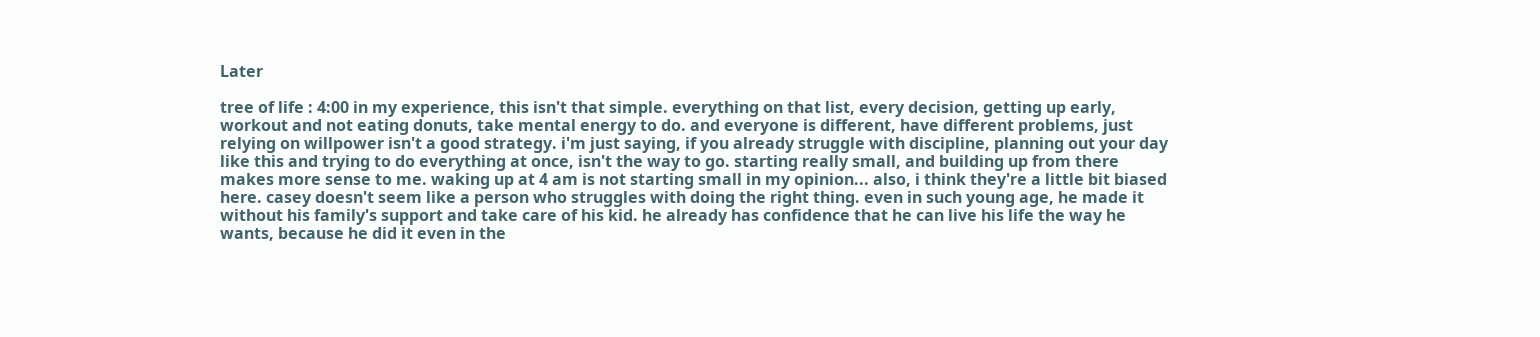Later

tree of life : 4:00 in my experience, this isn't that simple. everything on that list, every decision, getting up early, workout and not eating donuts, take mental energy to do. and everyone is different, have different problems, just relying on willpower isn't a good strategy. i'm just saying, if you already struggle with discipline, planning out your day like this and trying to do everything at once, isn't the way to go. starting really small, and building up from there makes more sense to me. waking up at 4 am is not starting small in my opinion... also, i think they're a little bit biased here. casey doesn't seem like a person who struggles with doing the right thing. even in such young age, he made it without his family's support and take care of his kid. he already has confidence that he can live his life the way he wants, because he did it even in the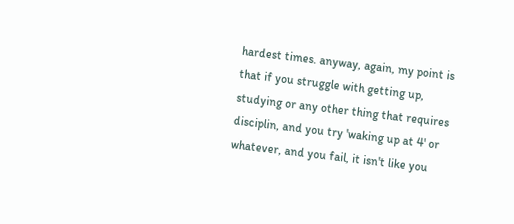hardest times. anyway, again, my point is that if you struggle with getting up, studying or any other thing that requires disciplin, and you try 'waking up at 4' or whatever, and you fail, it isn't like you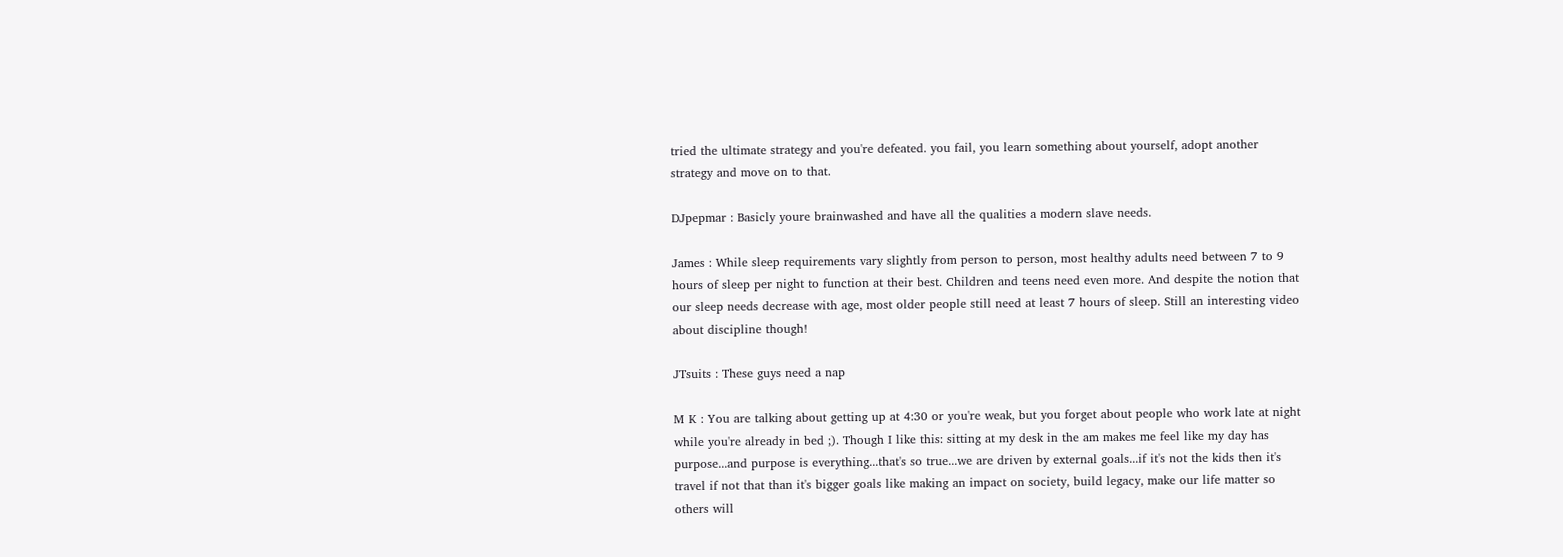tried the ultimate strategy and you're defeated. you fail, you learn something about yourself, adopt another strategy and move on to that.

DJpepmar : Basicly youre brainwashed and have all the qualities a modern slave needs.

James : While sleep requirements vary slightly from person to person, most healthy adults need between 7 to 9 hours of sleep per night to function at their best. Children and teens need even more. And despite the notion that our sleep needs decrease with age, most older people still need at least 7 hours of sleep. Still an interesting video about discipline though!

JTsuits : These guys need a nap

M K : You are talking about getting up at 4:30 or you're weak, but you forget about people who work late at night while you're already in bed ;). Though I like this: sitting at my desk in the am makes me feel like my day has purpose...and purpose is everything...that's so true...we are driven by external goals...if it's not the kids then it's travel if not that than it's bigger goals like making an impact on society, build legacy, make our life matter so others will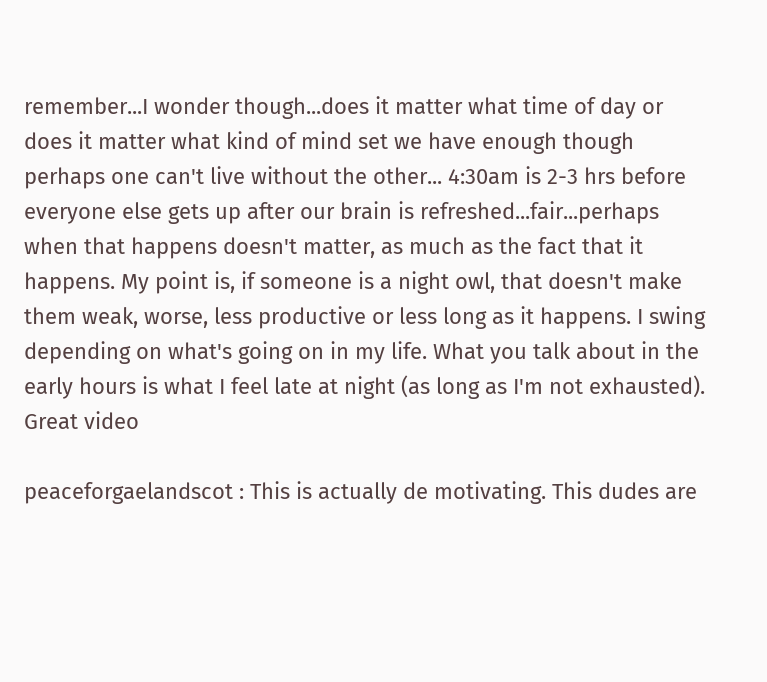remember...I wonder though...does it matter what time of day or does it matter what kind of mind set we have enough though perhaps one can't live without the other... 4:30am is 2-3 hrs before everyone else gets up after our brain is refreshed...fair...perhaps when that happens doesn't matter, as much as the fact that it happens. My point is, if someone is a night owl, that doesn't make them weak, worse, less productive or less long as it happens. I swing depending on what's going on in my life. What you talk about in the early hours is what I feel late at night (as long as I'm not exhausted). Great video

peaceforgaelandscot : This is actually de motivating. This dudes are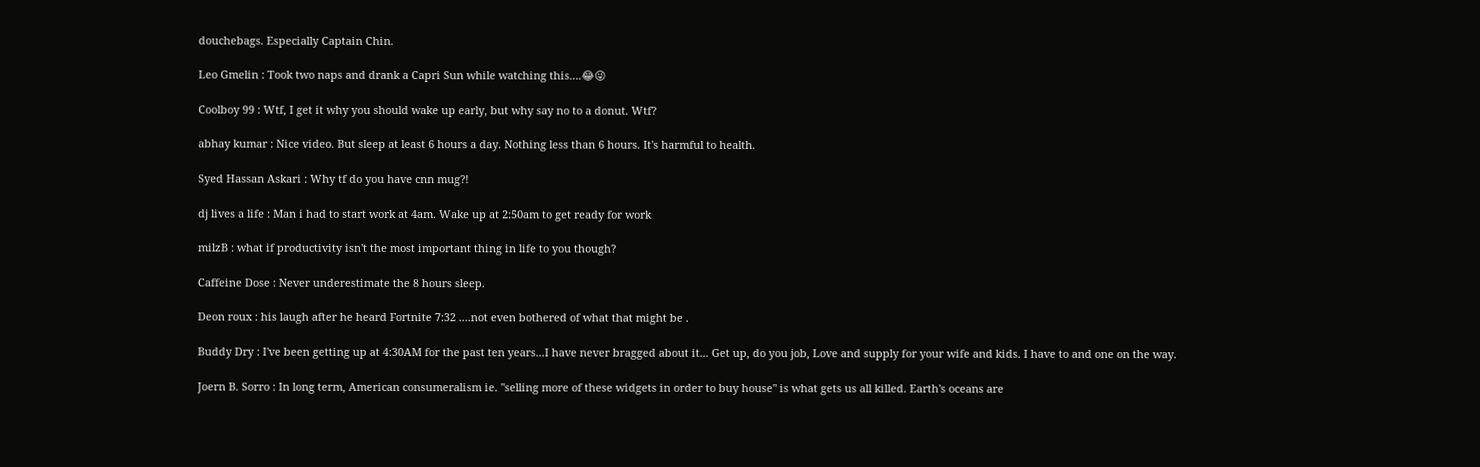douchebags. Especially Captain Chin.

Leo Gmelin : Took two naps and drank a Capri Sun while watching this....😂😜

Coolboy 99 : Wtf, I get it why you should wake up early, but why say no to a donut. Wtf?

abhay kumar : Nice video. But sleep at least 6 hours a day. Nothing less than 6 hours. It's harmful to health.

Syed Hassan Askari : Why tf do you have cnn mug?!

dj lives a life : Man i had to start work at 4am. Wake up at 2:50am to get ready for work

milzB : what if productivity isn't the most important thing in life to you though?

Caffeine Dose : Never underestimate the 8 hours sleep.

Deon roux : his laugh after he heard Fortnite 7:32 ....not even bothered of what that might be .

Buddy Dry : I've been getting up at 4:30AM for the past ten years...I have never bragged about it... Get up, do you job, Love and supply for your wife and kids. I have to and one on the way.

Joern B. Sorro : In long term, American consumeralism ie. "selling more of these widgets in order to buy house" is what gets us all killed. Earth's oceans are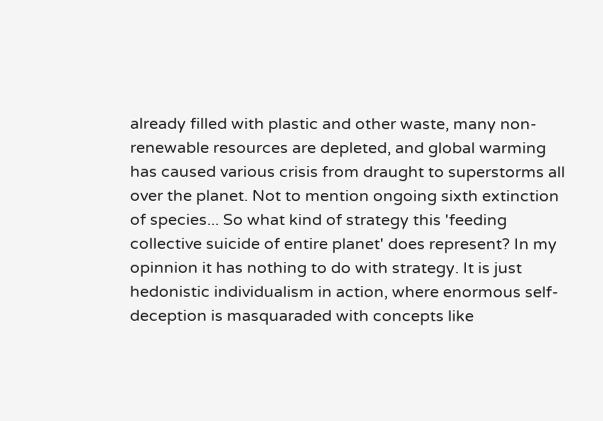already filled with plastic and other waste, many non-renewable resources are depleted, and global warming has caused various crisis from draught to superstorms all over the planet. Not to mention ongoing sixth extinction of species... So what kind of strategy this 'feeding collective suicide of entire planet' does represent? In my opinnion it has nothing to do with strategy. It is just hedonistic individualism in action, where enormous self-deception is masquaraded with concepts like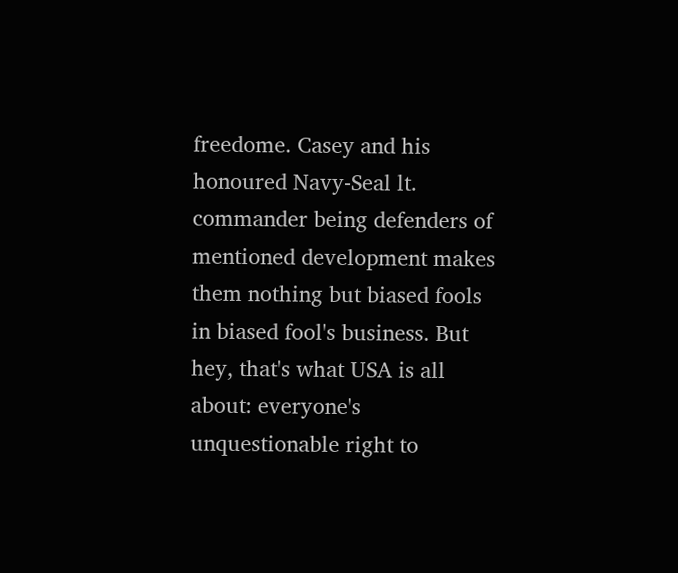freedome. Casey and his honoured Navy-Seal lt. commander being defenders of mentioned development makes them nothing but biased fools in biased fool's business. But hey, that's what USA is all about: everyone's unquestionable right to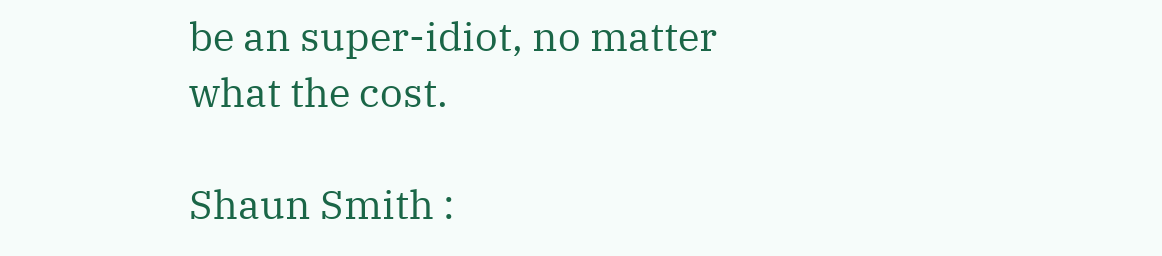be an super-idiot, no matter what the cost.

Shaun Smith :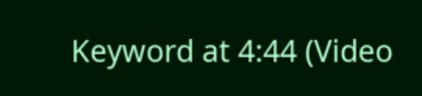Keyword at 4:44 (Video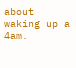about waking up a 4am.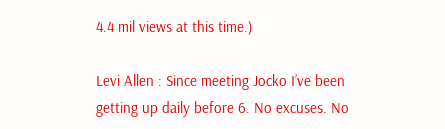4.4 mil views at this time.)

Levi Allen : Since meeting Jocko I’ve been getting up daily before 6. No excuses. No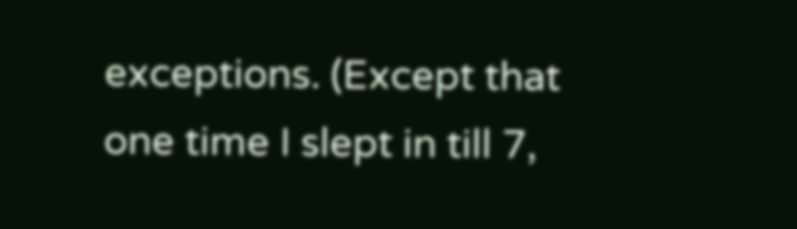exceptions. (Except that one time I slept in till 7,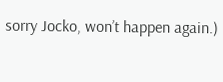sorry Jocko, won’t happen again.)